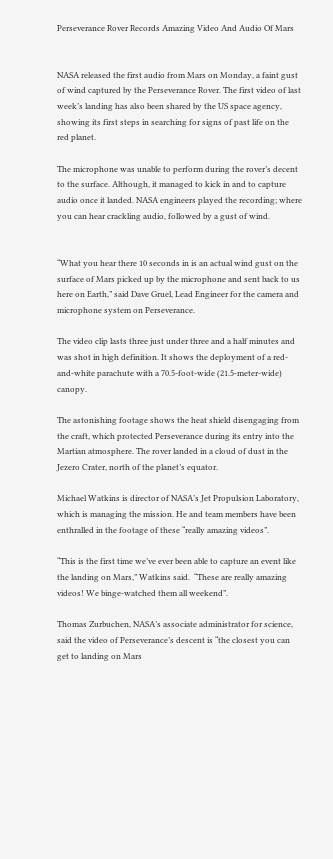Perseverance Rover Records Amazing Video And Audio Of Mars


NASA released the first audio from Mars on Monday, a faint gust of wind captured by the Perseverance Rover. The first video of last week’s landing has also been shared by the US space agency, showing its first steps in searching for signs of past life on the red planet.

The microphone was unable to perform during the rover’s decent to the surface. Although, it managed to kick in and to capture audio once it landed. NASA engineers played the recording; where you can hear crackling audio, followed by a gust of wind.


“What you hear there 10 seconds in is an actual wind gust on the surface of Mars picked up by the microphone and sent back to us here on Earth,” said Dave Gruel, Lead Engineer for the camera and microphone system on Perseverance.

The video clip lasts three just under three and a half minutes and was shot in high definition. It shows the deployment of a red-and-white parachute with a 70.5-foot-wide (21.5-meter-wide) canopy.

The astonishing footage shows the heat shield disengaging from the craft, which protected Perseverance during its entry into the Martian atmosphere. The rover landed in a cloud of dust in the Jezero Crater, north of the planet’s equator.

Michael Watkins is director of NASA’s Jet Propulsion Laboratory, which is managing the mission. He and team members have been enthralled in the footage of these “really amazing videos”.

“This is the first time we’ve ever been able to capture an event like the landing on Mars,” Watkins said.  “These are really amazing videos! We binge-watched them all weekend”.

Thomas Zurbuchen, NASA’s associate administrator for science, said the video of Perseverance’s descent is “the closest you can get to landing on Mars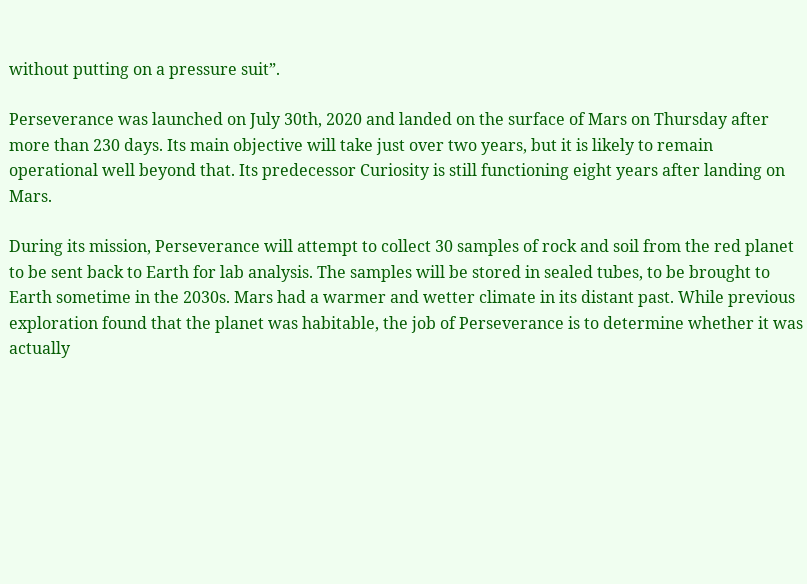without putting on a pressure suit”.

Perseverance was launched on July 30th, 2020 and landed on the surface of Mars on Thursday after more than 230 days. Its main objective will take just over two years, but it is likely to remain operational well beyond that. Its predecessor Curiosity is still functioning eight years after landing on Mars.

During its mission, Perseverance will attempt to collect 30 samples of rock and soil from the red planet to be sent back to Earth for lab analysis. The samples will be stored in sealed tubes, to be brought to Earth sometime in the 2030s. Mars had a warmer and wetter climate in its distant past. While previous exploration found that the planet was habitable, the job of Perseverance is to determine whether it was actually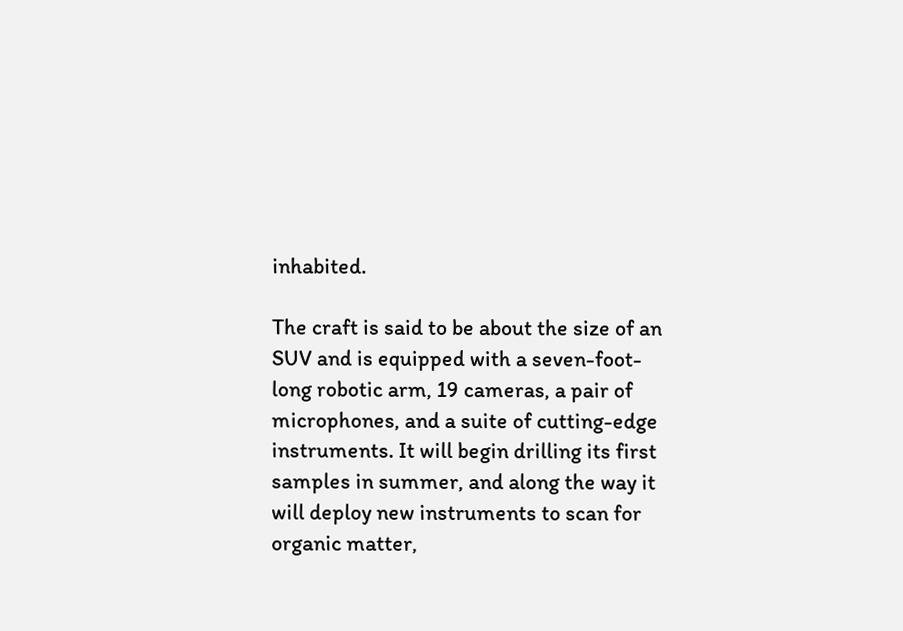inhabited.

The craft is said to be about the size of an SUV and is equipped with a seven-foot-long robotic arm, 19 cameras, a pair of microphones, and a suite of cutting-edge instruments. It will begin drilling its first samples in summer, and along the way it will deploy new instruments to scan for organic matter,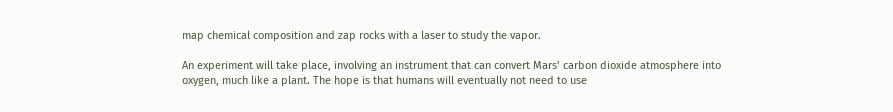map chemical composition and zap rocks with a laser to study the vapor.

An experiment will take place, involving an instrument that can convert Mars’ carbon dioxide atmosphere into oxygen, much like a plant. The hope is that humans will eventually not need to use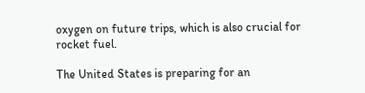oxygen on future trips, which is also crucial for rocket fuel.

The United States is preparing for an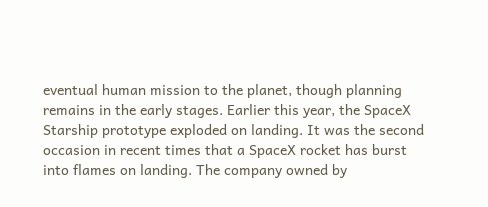eventual human mission to the planet, though planning remains in the early stages. Earlier this year, the SpaceX Starship prototype exploded on landing. It was the second occasion in recent times that a SpaceX rocket has burst into flames on landing. The company owned by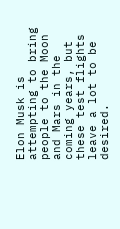Elon Musk is attempting to bring people to the Moon and Mars in the coming years, but these test flights leave a lot to be desired.